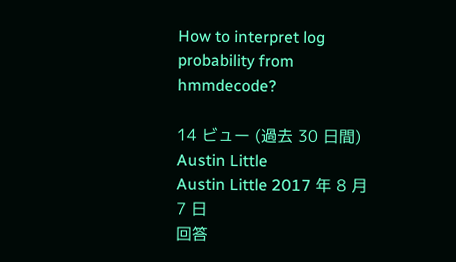How to interpret log probability from hmmdecode?

14 ビュー (過去 30 日間)
Austin Little
Austin Little 2017 年 8 月 7 日
回答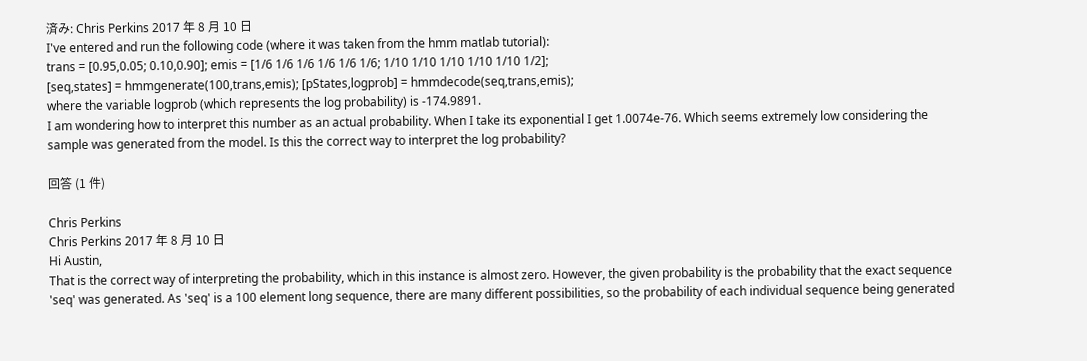済み: Chris Perkins 2017 年 8 月 10 日
I've entered and run the following code (where it was taken from the hmm matlab tutorial):
trans = [0.95,0.05; 0.10,0.90]; emis = [1/6 1/6 1/6 1/6 1/6 1/6; 1/10 1/10 1/10 1/10 1/10 1/2];
[seq,states] = hmmgenerate(100,trans,emis); [pStates,logprob] = hmmdecode(seq,trans,emis);
where the variable logprob (which represents the log probability) is -174.9891.
I am wondering how to interpret this number as an actual probability. When I take its exponential I get 1.0074e-76. Which seems extremely low considering the sample was generated from the model. Is this the correct way to interpret the log probability?

回答 (1 件)

Chris Perkins
Chris Perkins 2017 年 8 月 10 日
Hi Austin,
That is the correct way of interpreting the probability, which in this instance is almost zero. However, the given probability is the probability that the exact sequence 'seq' was generated. As 'seq' is a 100 element long sequence, there are many different possibilities, so the probability of each individual sequence being generated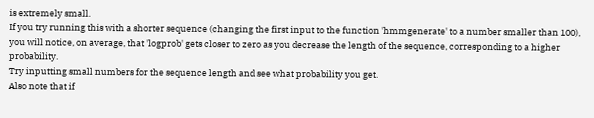is extremely small.
If you try running this with a shorter sequence (changing the first input to the function 'hmmgenerate' to a number smaller than 100), you will notice, on average, that 'logprob' gets closer to zero as you decrease the length of the sequence, corresponding to a higher probability.
Try inputting small numbers for the sequence length and see what probability you get.
Also note that if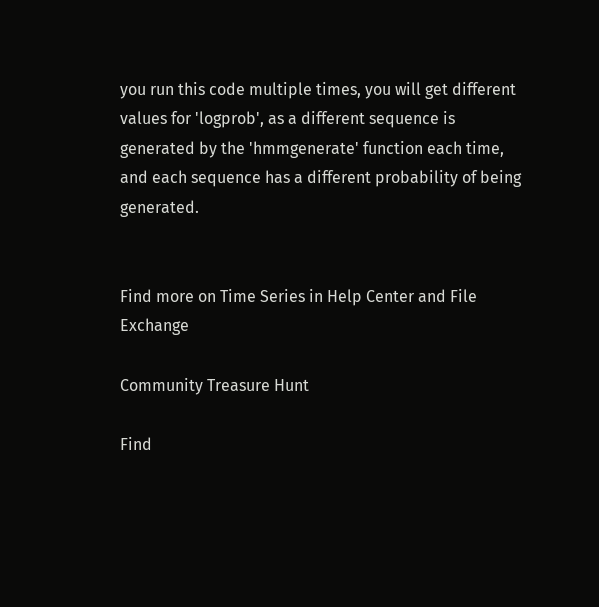you run this code multiple times, you will get different values for 'logprob', as a different sequence is generated by the 'hmmgenerate' function each time, and each sequence has a different probability of being generated.


Find more on Time Series in Help Center and File Exchange

Community Treasure Hunt

Find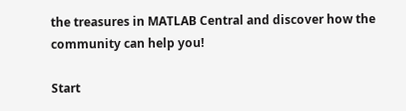the treasures in MATLAB Central and discover how the community can help you!

Start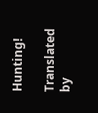Hunting!

Translated by